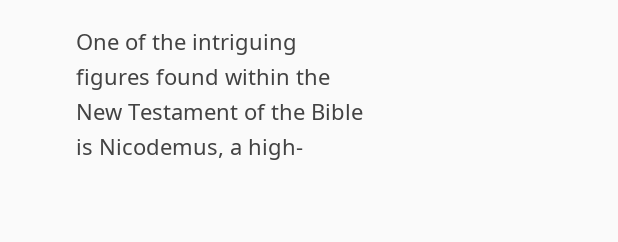One of the intriguing figures found within the New Testament of the Bible is Nicodemus, a high-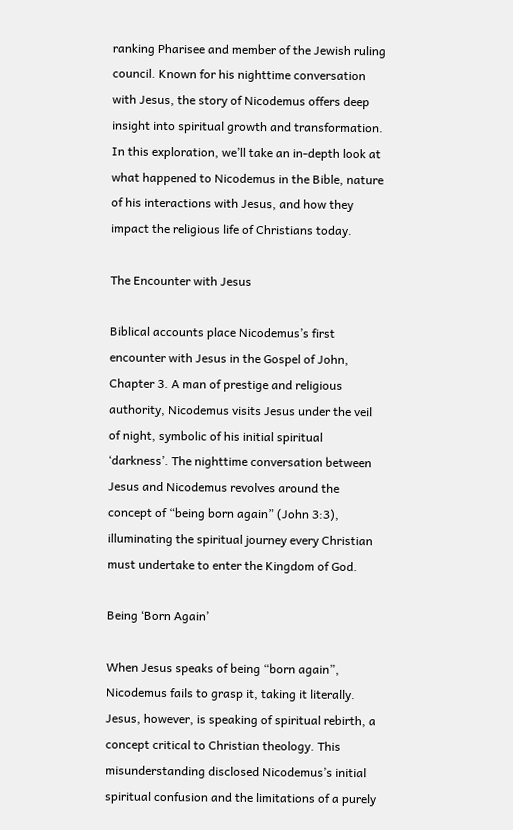ranking Pharisee and member of the Jewish ruling council. Known for his nighttime conversation with Jesus, the story of Nicodemus offers deep insight into spiritual growth and transformation. In this exploration, we’ll take an in-depth look at what happened to Nicodemus in the Bible, nature of his interactions with Jesus, and how they impact the religious life of Christians today.

The Encounter with Jesus

Biblical accounts place Nicodemus’s first encounter with Jesus in the Gospel of John, Chapter 3. A man of prestige and religious authority, Nicodemus visits Jesus under the veil of night, symbolic of his initial spiritual ‘darkness’. The nighttime conversation between Jesus and Nicodemus revolves around the concept of “being born again” (John 3:3), illuminating the spiritual journey every Christian must undertake to enter the Kingdom of God.

Being ‘Born Again’

When Jesus speaks of being “born again”, Nicodemus fails to grasp it, taking it literally. Jesus, however, is speaking of spiritual rebirth, a concept critical to Christian theology. This misunderstanding disclosed Nicodemus’s initial spiritual confusion and the limitations of a purely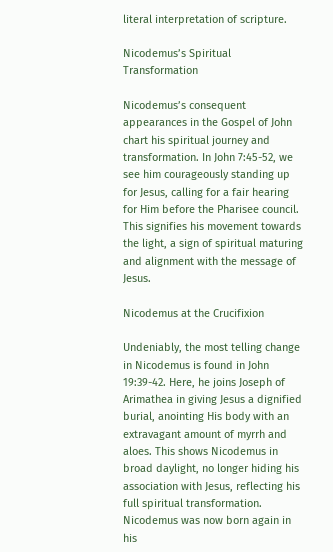literal interpretation of scripture.

Nicodemus’s Spiritual Transformation

Nicodemus’s consequent appearances in the Gospel of John chart his spiritual journey and transformation. In John 7:45-52, we see him courageously standing up for Jesus, calling for a fair hearing for Him before the Pharisee council. This signifies his movement towards the light, a sign of spiritual maturing and alignment with the message of Jesus.

Nicodemus at the Crucifixion

Undeniably, the most telling change in Nicodemus is found in John 19:39-42. Here, he joins Joseph of Arimathea in giving Jesus a dignified burial, anointing His body with an extravagant amount of myrrh and aloes. This shows Nicodemus in broad daylight, no longer hiding his association with Jesus, reflecting his full spiritual transformation. Nicodemus was now born again in his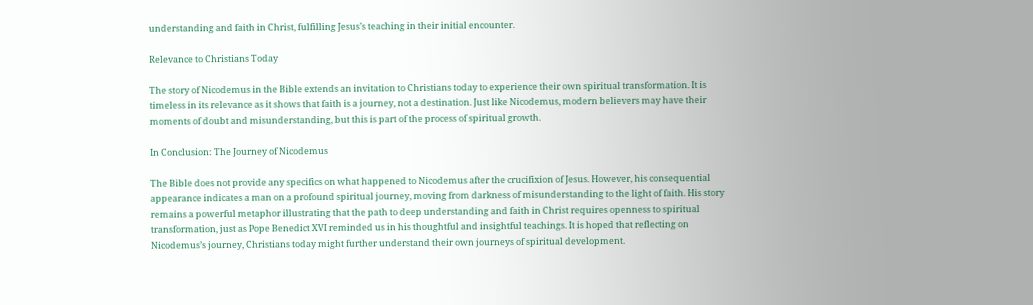understanding and faith in Christ, fulfilling Jesus’s teaching in their initial encounter.

Relevance to Christians Today

The story of Nicodemus in the Bible extends an invitation to Christians today to experience their own spiritual transformation. It is timeless in its relevance as it shows that faith is a journey, not a destination. Just like Nicodemus, modern believers may have their moments of doubt and misunderstanding, but this is part of the process of spiritual growth.

In Conclusion: The Journey of Nicodemus

The Bible does not provide any specifics on what happened to Nicodemus after the crucifixion of Jesus. However, his consequential appearance indicates a man on a profound spiritual journey, moving from darkness of misunderstanding to the light of faith. His story remains a powerful metaphor illustrating that the path to deep understanding and faith in Christ requires openness to spiritual transformation, just as Pope Benedict XVI reminded us in his thoughtful and insightful teachings. It is hoped that reflecting on Nicodemus’s journey, Christians today might further understand their own journeys of spiritual development.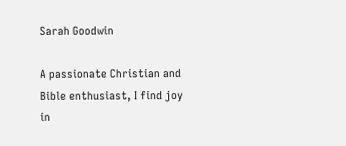Sarah Goodwin

A passionate Christian and Bible enthusiast, I find joy in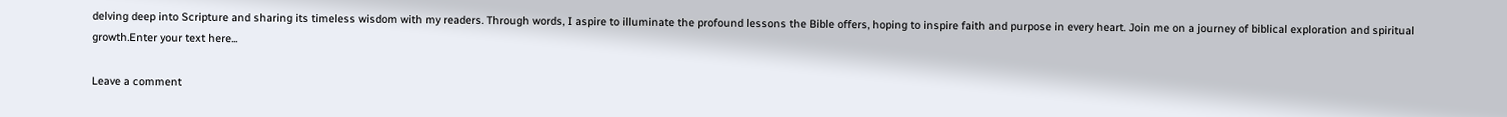delving deep into Scripture and sharing its timeless wisdom with my readers. Through words, I aspire to illuminate the profound lessons the Bible offers, hoping to inspire faith and purpose in every heart. Join me on a journey of biblical exploration and spiritual growth.Enter your text here...

Leave a comment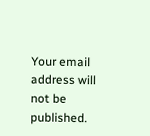Your email address will not be published.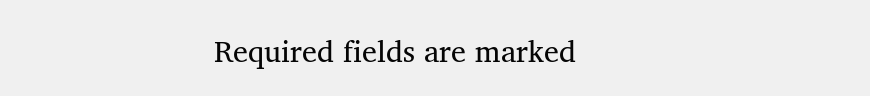Required fields are marked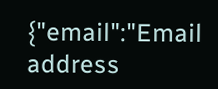{"email":"Email address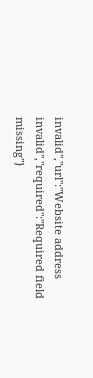invalid","url":"Website address invalid","required":"Required field missing"}